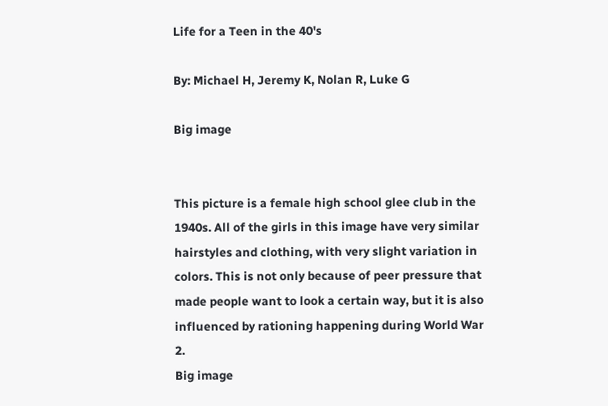Life for a Teen in the 40's

By: Michael H, Jeremy K, Nolan R, Luke G

Big image


This picture is a female high school glee club in the 1940s. All of the girls in this image have very similar hairstyles and clothing, with very slight variation in colors. This is not only because of peer pressure that made people want to look a certain way, but it is also influenced by rationing happening during World War 2.
Big image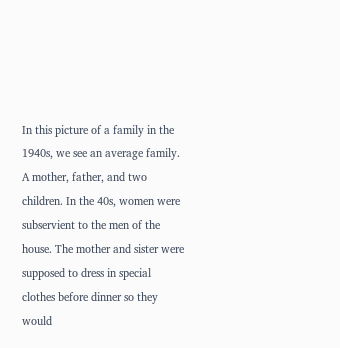In this picture of a family in the 1940s, we see an average family. A mother, father, and two children. In the 40s, women were subservient to the men of the house. The mother and sister were supposed to dress in special clothes before dinner so they would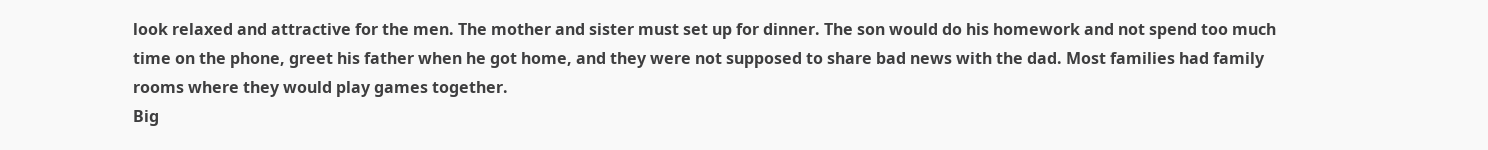look relaxed and attractive for the men. The mother and sister must set up for dinner. The son would do his homework and not spend too much time on the phone, greet his father when he got home, and they were not supposed to share bad news with the dad. Most families had family rooms where they would play games together.
Big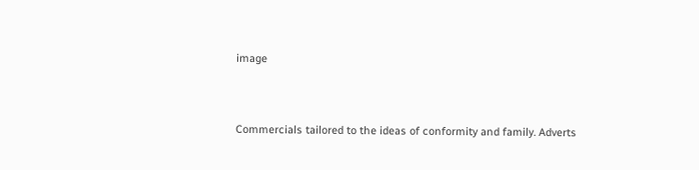image


Commercials tailored to the ideas of conformity and family. Adverts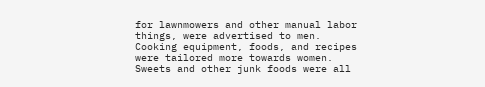for lawnmowers and other manual labor things, were advertised to men. Cooking equipment, foods, and recipes were tailored more towards women. Sweets and other junk foods were all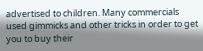advertised to children. Many commercials used gimmicks and other tricks in order to get you to buy their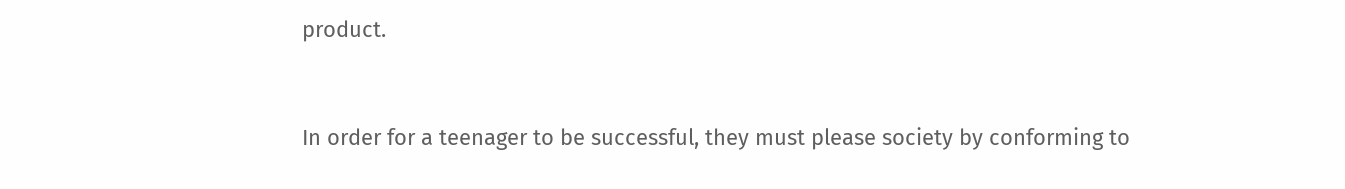product.


In order for a teenager to be successful, they must please society by conforming to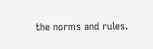the norms and rules.